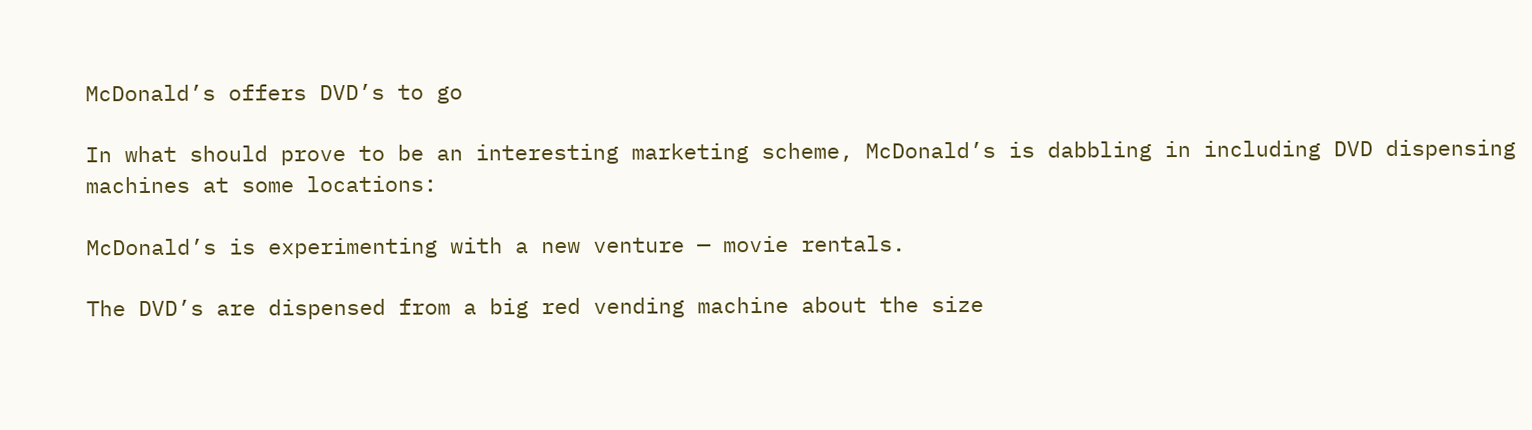McDonald’s offers DVD’s to go

In what should prove to be an interesting marketing scheme, McDonald’s is dabbling in including DVD dispensing machines at some locations:

McDonald’s is experimenting with a new venture — movie rentals.

The DVD’s are dispensed from a big red vending machine about the size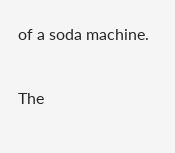of a soda machine.

The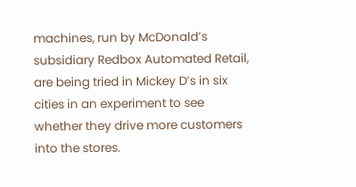machines, run by McDonald’s subsidiary Redbox Automated Retail, are being tried in Mickey D’s in six cities in an experiment to see whether they drive more customers into the stores.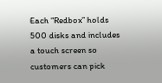Each “Redbox” holds 500 disks and includes a touch screen so customers can pick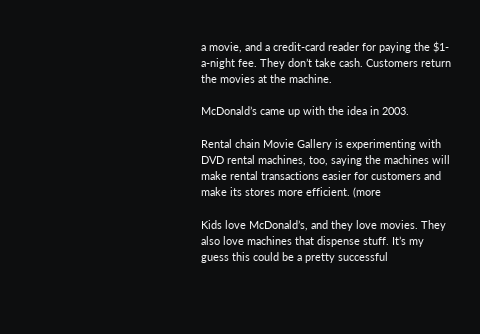a movie, and a credit-card reader for paying the $1-a-night fee. They don’t take cash. Customers return the movies at the machine.

McDonald’s came up with the idea in 2003.

Rental chain Movie Gallery is experimenting with DVD rental machines, too, saying the machines will make rental transactions easier for customers and make its stores more efficient. (more

Kids love McDonald’s, and they love movies. They also love machines that dispense stuff. It’s my guess this could be a pretty successful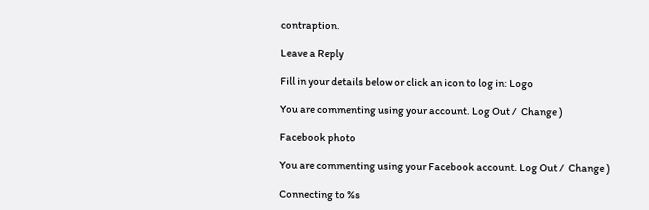contraption.

Leave a Reply

Fill in your details below or click an icon to log in: Logo

You are commenting using your account. Log Out /  Change )

Facebook photo

You are commenting using your Facebook account. Log Out /  Change )

Connecting to %s